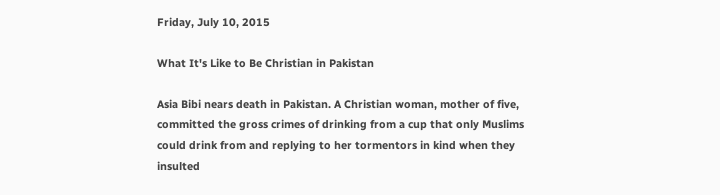Friday, July 10, 2015

What It's Like to Be Christian in Pakistan

Asia Bibi nears death in Pakistan. A Christian woman, mother of five, committed the gross crimes of drinking from a cup that only Muslims could drink from and replying to her tormentors in kind when they insulted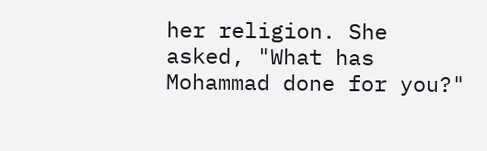her religion. She asked, "What has Mohammad done for you?"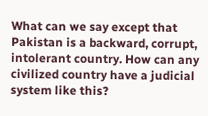What can we say except that Pakistan is a backward, corrupt, intolerant country. How can any civilized country have a judicial system like this?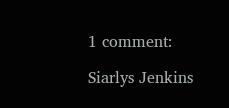1 comment:

Siarlys Jenkins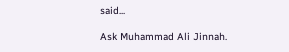said...

Ask Muhammad Ali Jinnah.